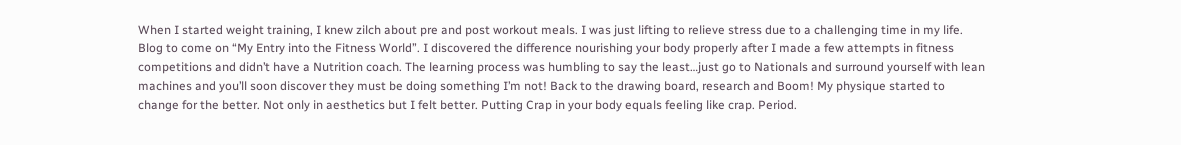When I started weight training, I knew zilch about pre and post workout meals. I was just lifting to relieve stress due to a challenging time in my life. Blog to come on “My Entry into the Fitness World”. I discovered the difference nourishing your body properly after I made a few attempts in fitness competitions and didn’t have a Nutrition coach. The learning process was humbling to say the least…just go to Nationals and surround yourself with lean machines and you’ll soon discover they must be doing something I’m not! Back to the drawing board, research and Boom! My physique started to change for the better. Not only in aesthetics but I felt better. Putting Crap in your body equals feeling like crap. Period.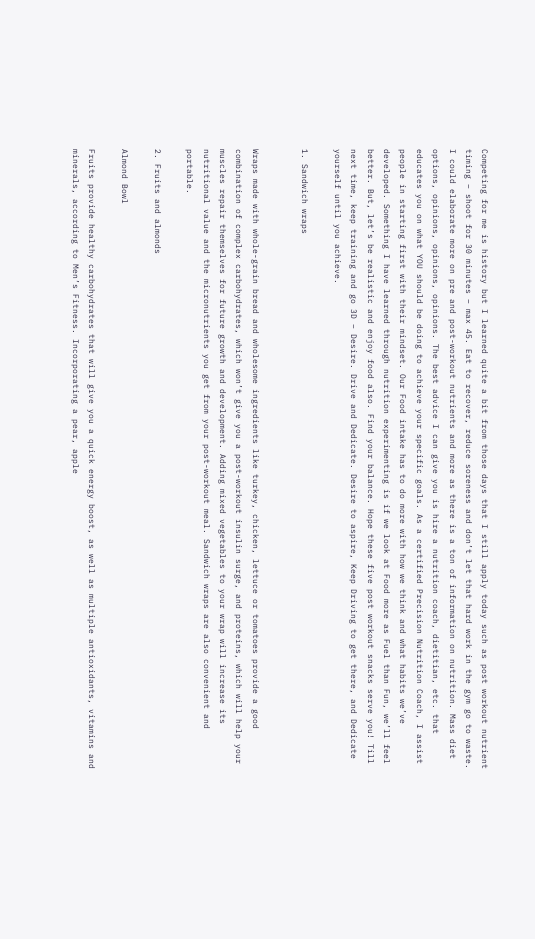Competing for me is history but I learned quite a bit from those days that I still apply today such as post workout nutrient timing – shoot for 30 minutes – max 45. Eat to recover, reduce soreness and don’t let that hard work in the gym go to waste. I could elaborate more on pre and post-workout nutrients and more as there is a ton of information on nutrition. Mass diet options, opinions, opinions, opinions. The best advice I can give you is hire a nutrition coach, dietitian, etc. that educates you on what YOU should be doing to achieve your specific goals. As a certified Precision Nutrition Coach, I assist people in starting first with their mindset. Our Food intake has to do more with how we think and what habits we’ve developed. Something I have learned through nutrition experimenting is if we look at Food more as Fuel than Fun, we’ll feel better. But, let’s be realistic and enjoy food also. Find your balance. Hope these five post workout snacks serve you! Till next time, keep training and go 3D – Desire. Drive and Dedicate. Desire to aspire, Keep Driving to get there, and Dedicate yourself until you achieve.

1. Sandwich wraps


Wraps made with whole-grain bread and wholesome ingredients like turkey, chicken, lettuce or tomatoes provide a good combination of complex carbohydrates, which won’t give you a post-workout insulin surge, and proteins, which will help your muscles repair themselves for future growth and development. Adding mixed vegetables to your wrap will increase its nutritional value and the micronutrients you get from your post-workout meal. Sandwich wraps are also convenient and portable.

2. Fruits and almonds

Almond Bowl

Fruits provide healthy carbohydrates that will give you a quick energy boost, as well as multiple antioxidants, vitamins and minerals, according to Men’s Fitness. Incorporating a pear, apple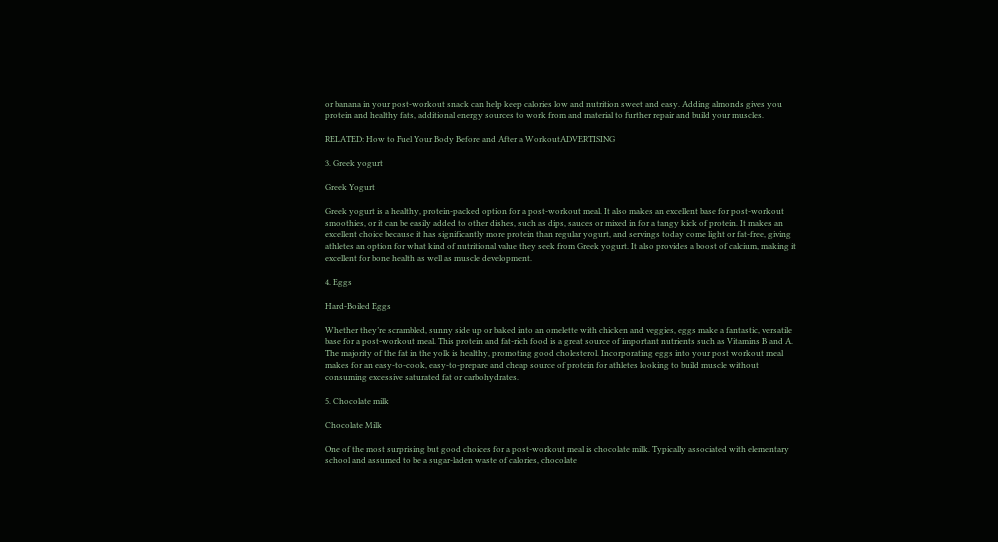or banana in your post-workout snack can help keep calories low and nutrition sweet and easy. Adding almonds gives you protein and healthy fats, additional energy sources to work from and material to further repair and build your muscles.

RELATED: How to Fuel Your Body Before and After a WorkoutADVERTISING

3. Greek yogurt

Greek Yogurt

Greek yogurt is a healthy, protein-packed option for a post-workout meal. It also makes an excellent base for post-workout smoothies, or it can be easily added to other dishes, such as dips, sauces or mixed in for a tangy kick of protein. It makes an excellent choice because it has significantly more protein than regular yogurt, and servings today come light or fat-free, giving athletes an option for what kind of nutritional value they seek from Greek yogurt. It also provides a boost of calcium, making it excellent for bone health as well as muscle development.

4. Eggs

Hard-Boiled Eggs

Whether they’re scrambled, sunny side up or baked into an omelette with chicken and veggies, eggs make a fantastic, versatile base for a post-workout meal. This protein and fat-rich food is a great source of important nutrients such as Vitamins B and A. The majority of the fat in the yolk is healthy, promoting good cholesterol. Incorporating eggs into your post workout meal makes for an easy-to-cook, easy-to-prepare and cheap source of protein for athletes looking to build muscle without consuming excessive saturated fat or carbohydrates.

5. Chocolate milk

Chocolate Milk

One of the most surprising but good choices for a post-workout meal is chocolate milk. Typically associated with elementary school and assumed to be a sugar-laden waste of calories, chocolate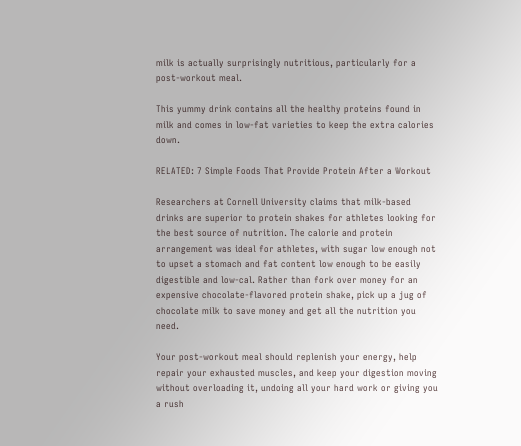milk is actually surprisingly nutritious, particularly for a post-workout meal.

This yummy drink contains all the healthy proteins found in milk and comes in low-fat varieties to keep the extra calories down.

RELATED: 7 Simple Foods That Provide Protein After a Workout

Researchers at Cornell University claims that milk-based drinks are superior to protein shakes for athletes looking for the best source of nutrition. The calorie and protein arrangement was ideal for athletes, with sugar low enough not to upset a stomach and fat content low enough to be easily digestible and low-cal. Rather than fork over money for an expensive chocolate-flavored protein shake, pick up a jug of chocolate milk to save money and get all the nutrition you need.

Your post-workout meal should replenish your energy, help repair your exhausted muscles, and keep your digestion moving without overloading it, undoing all your hard work or giving you a rush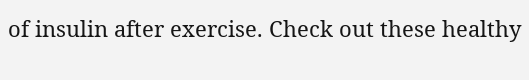of insulin after exercise. Check out these healthy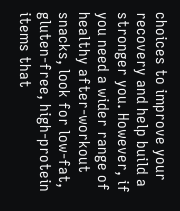choices to improve your recovery and help build a stronger you. However, if you need a wider range of healthy after-workout snacks, look for low-fat, gluten-free, high-protein items that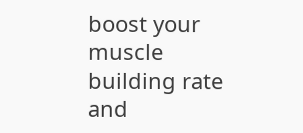boost your muscle building rate and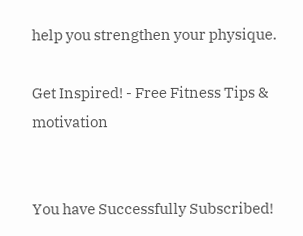help you strengthen your physique.

Get Inspired! - Free Fitness Tips & motivation


You have Successfully Subscribed!